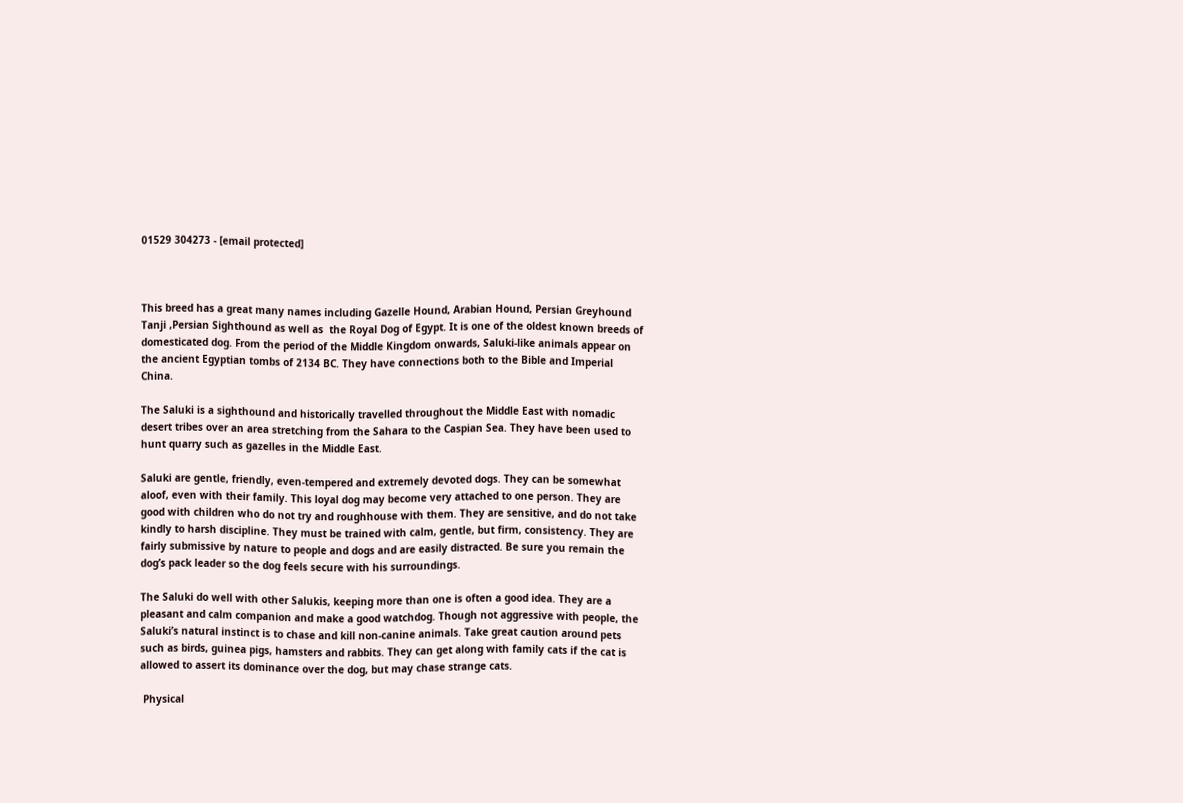01529 304273 - [email protected]



This breed has a great many names including Gazelle Hound, Arabian Hound, Persian Greyhound Tanji ,Persian Sighthound as well as  the Royal Dog of Egypt. It is one of the oldest known breeds of domesticated dog. From the period of the Middle Kingdom onwards, Saluki-like animals appear on the ancient Egyptian tombs of 2134 BC. They have connections both to the Bible and Imperial China.

The Saluki is a sighthound and historically travelled throughout the Middle East with nomadic desert tribes over an area stretching from the Sahara to the Caspian Sea. They have been used to hunt quarry such as gazelles in the Middle East.

Saluki are gentle, friendly, even-tempered and extremely devoted dogs. They can be somewhat aloof, even with their family. This loyal dog may become very attached to one person. They are good with children who do not try and roughhouse with them. They are sensitive, and do not take kindly to harsh discipline. They must be trained with calm, gentle, but firm, consistency. They are fairly submissive by nature to people and dogs and are easily distracted. Be sure you remain the dog’s pack leader so the dog feels secure with his surroundings.

The Saluki do well with other Salukis, keeping more than one is often a good idea. They are a pleasant and calm companion and make a good watchdog. Though not aggressive with people, the Saluki’s natural instinct is to chase and kill non-canine animals. Take great caution around pets such as birds, guinea pigs, hamsters and rabbits. They can get along with family cats if the cat is allowed to assert its dominance over the dog, but may chase strange cats.

 Physical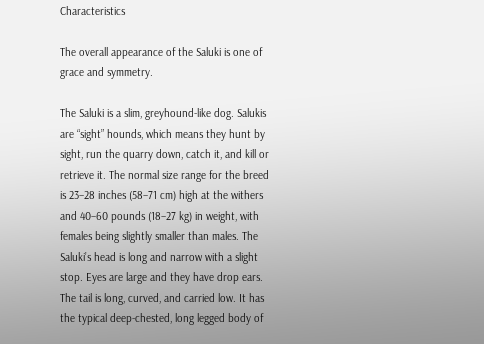Characteristics

The overall appearance of the Saluki is one of grace and symmetry.

The Saluki is a slim, greyhound-like dog. Salukis are “sight” hounds, which means they hunt by sight, run the quarry down, catch it, and kill or retrieve it. The normal size range for the breed is 23–28 inches (58–71 cm) high at the withers and 40–60 pounds (18–27 kg) in weight, with females being slightly smaller than males. The Saluki’s head is long and narrow with a slight stop. Eyes are large and they have drop ears. The tail is long, curved, and carried low. It has the typical deep-chested, long legged body of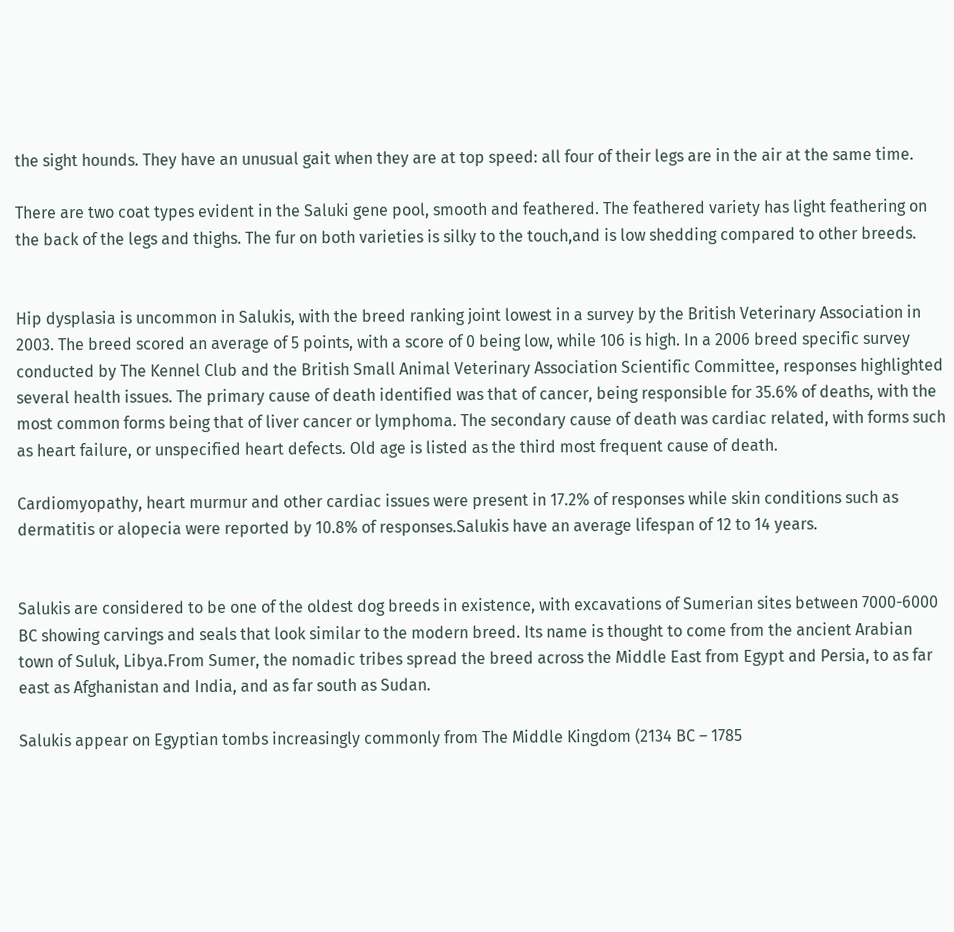the sight hounds. They have an unusual gait when they are at top speed: all four of their legs are in the air at the same time.

There are two coat types evident in the Saluki gene pool, smooth and feathered. The feathered variety has light feathering on the back of the legs and thighs. The fur on both varieties is silky to the touch,and is low shedding compared to other breeds.


Hip dysplasia is uncommon in Salukis, with the breed ranking joint lowest in a survey by the British Veterinary Association in 2003. The breed scored an average of 5 points, with a score of 0 being low, while 106 is high. In a 2006 breed specific survey conducted by The Kennel Club and the British Small Animal Veterinary Association Scientific Committee, responses highlighted several health issues. The primary cause of death identified was that of cancer, being responsible for 35.6% of deaths, with the most common forms being that of liver cancer or lymphoma. The secondary cause of death was cardiac related, with forms such as heart failure, or unspecified heart defects. Old age is listed as the third most frequent cause of death.

Cardiomyopathy, heart murmur and other cardiac issues were present in 17.2% of responses while skin conditions such as dermatitis or alopecia were reported by 10.8% of responses.Salukis have an average lifespan of 12 to 14 years.


Salukis are considered to be one of the oldest dog breeds in existence, with excavations of Sumerian sites between 7000-6000 BC showing carvings and seals that look similar to the modern breed. Its name is thought to come from the ancient Arabian town of Suluk, Libya.From Sumer, the nomadic tribes spread the breed across the Middle East from Egypt and Persia, to as far east as Afghanistan and India, and as far south as Sudan.

Salukis appear on Egyptian tombs increasingly commonly from The Middle Kingdom (2134 BC – 1785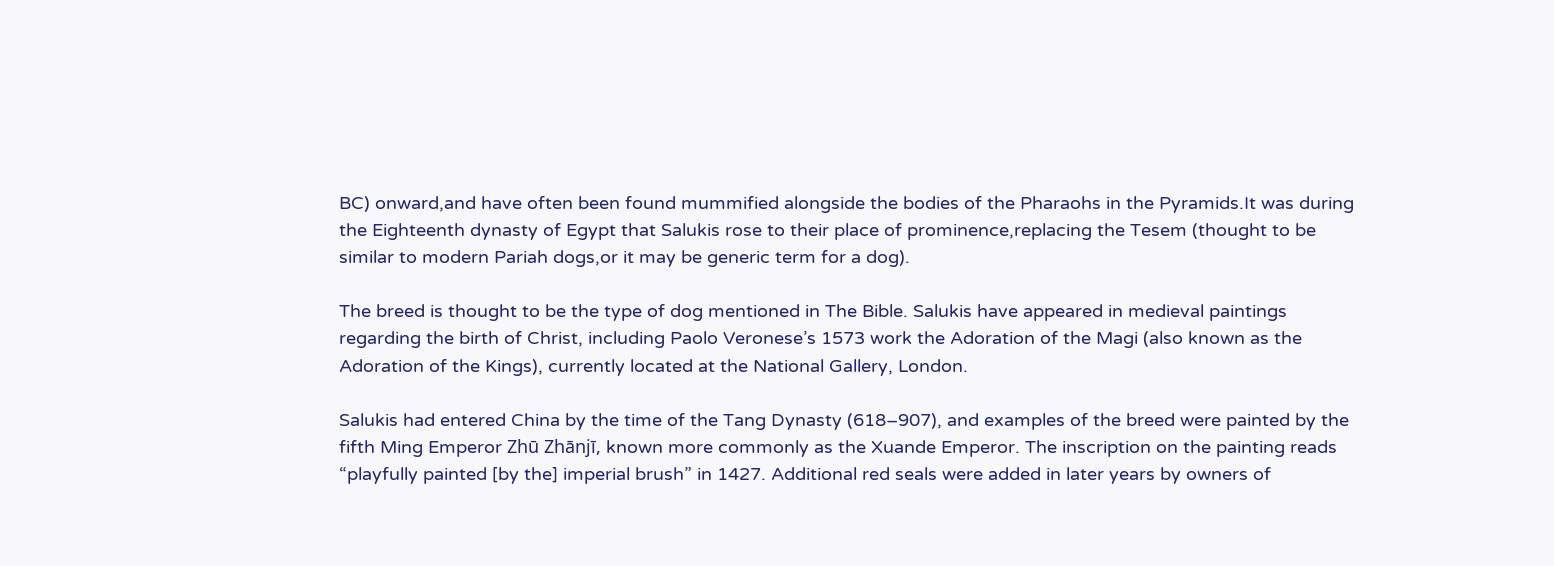BC) onward,and have often been found mummified alongside the bodies of the Pharaohs in the Pyramids.It was during the Eighteenth dynasty of Egypt that Salukis rose to their place of prominence,replacing the Tesem (thought to be similar to modern Pariah dogs,or it may be generic term for a dog).

The breed is thought to be the type of dog mentioned in The Bible. Salukis have appeared in medieval paintings regarding the birth of Christ, including Paolo Veronese’s 1573 work the Adoration of the Magi (also known as the Adoration of the Kings), currently located at the National Gallery, London.

Salukis had entered China by the time of the Tang Dynasty (618–907), and examples of the breed were painted by the fifth Ming Emperor Zhū Zhānjī, known more commonly as the Xuande Emperor. The inscription on the painting reads “playfully painted [by the] imperial brush” in 1427. Additional red seals were added in later years by owners of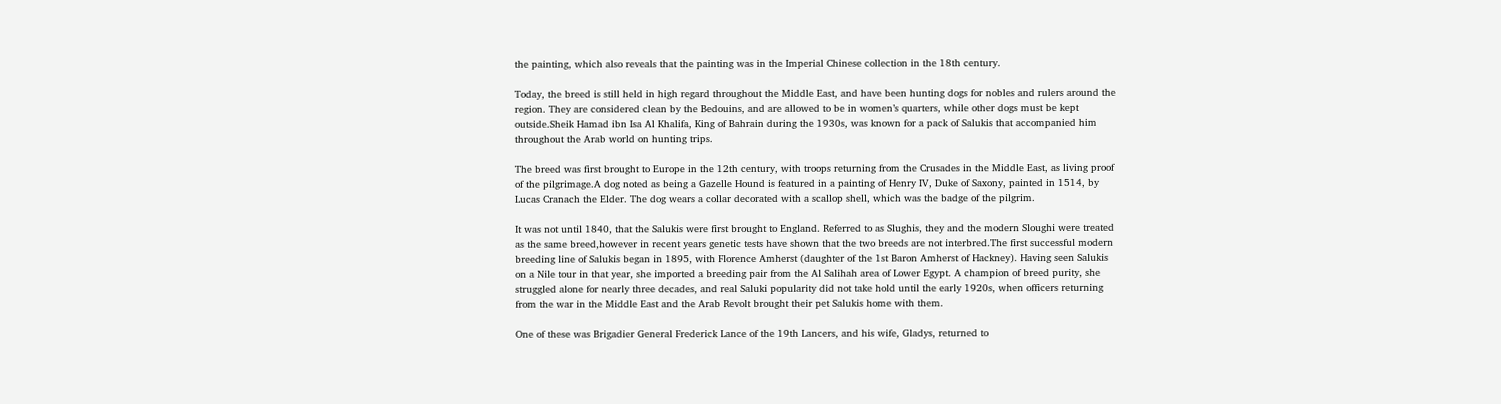the painting, which also reveals that the painting was in the Imperial Chinese collection in the 18th century.

Today, the breed is still held in high regard throughout the Middle East, and have been hunting dogs for nobles and rulers around the region. They are considered clean by the Bedouins, and are allowed to be in women’s quarters, while other dogs must be kept outside.Sheik Hamad ibn Isa Al Khalifa, King of Bahrain during the 1930s, was known for a pack of Salukis that accompanied him throughout the Arab world on hunting trips.

The breed was first brought to Europe in the 12th century, with troops returning from the Crusades in the Middle East, as living proof of the pilgrimage.A dog noted as being a Gazelle Hound is featured in a painting of Henry IV, Duke of Saxony, painted in 1514, by Lucas Cranach the Elder. The dog wears a collar decorated with a scallop shell, which was the badge of the pilgrim.

It was not until 1840, that the Salukis were first brought to England. Referred to as Slughis, they and the modern Sloughi were treated as the same breed,however in recent years genetic tests have shown that the two breeds are not interbred.The first successful modern breeding line of Salukis began in 1895, with Florence Amherst (daughter of the 1st Baron Amherst of Hackney). Having seen Salukis on a Nile tour in that year, she imported a breeding pair from the Al Salihah area of Lower Egypt. A champion of breed purity, she struggled alone for nearly three decades, and real Saluki popularity did not take hold until the early 1920s, when officers returning from the war in the Middle East and the Arab Revolt brought their pet Salukis home with them.

One of these was Brigadier General Frederick Lance of the 19th Lancers, and his wife, Gladys, returned to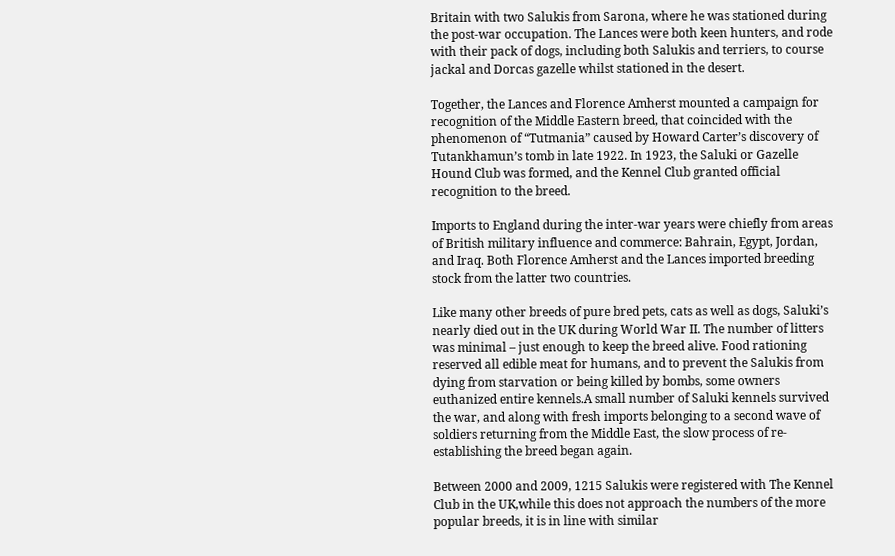Britain with two Salukis from Sarona, where he was stationed during the post-war occupation. The Lances were both keen hunters, and rode with their pack of dogs, including both Salukis and terriers, to course jackal and Dorcas gazelle whilst stationed in the desert.

Together, the Lances and Florence Amherst mounted a campaign for recognition of the Middle Eastern breed, that coincided with the phenomenon of “Tutmania” caused by Howard Carter’s discovery of Tutankhamun’s tomb in late 1922. In 1923, the Saluki or Gazelle Hound Club was formed, and the Kennel Club granted official recognition to the breed.

Imports to England during the inter-war years were chiefly from areas of British military influence and commerce: Bahrain, Egypt, Jordan, and Iraq. Both Florence Amherst and the Lances imported breeding stock from the latter two countries.

Like many other breeds of pure bred pets, cats as well as dogs, Saluki’s nearly died out in the UK during World War II. The number of litters was minimal – just enough to keep the breed alive. Food rationing reserved all edible meat for humans, and to prevent the Salukis from dying from starvation or being killed by bombs, some owners euthanized entire kennels.A small number of Saluki kennels survived the war, and along with fresh imports belonging to a second wave of soldiers returning from the Middle East, the slow process of re-establishing the breed began again.

Between 2000 and 2009, 1215 Salukis were registered with The Kennel Club in the UK,while this does not approach the numbers of the more popular breeds, it is in line with similar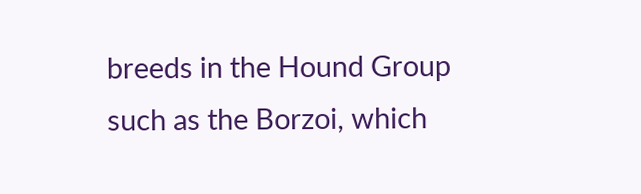breeds in the Hound Group such as the Borzoi, which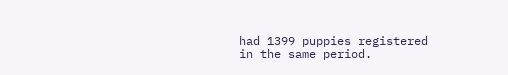had 1399 puppies registered in the same period.